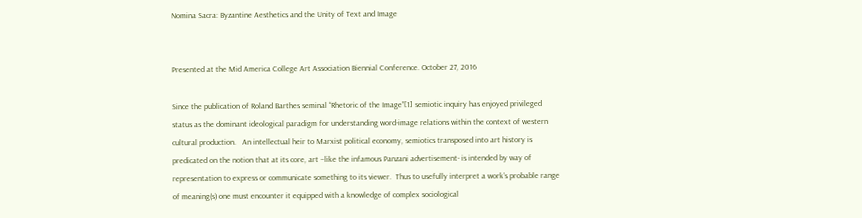Nomina Sacra: Byzantine Aesthetics and the Unity of Text and Image


Presented at the Mid America College Art Association Biennial Conference. October 27, 2016

Since the publication of Roland Barthes seminal “Rhetoric of the Image”[1] semiotic inquiry has enjoyed privileged status as the dominant ideological paradigm for understanding word-image relations within the context of western cultural production.   An intellectual heir to Marxist political economy, semiotics transposed into art history is predicated on the notion that at its core, art –like the infamous Panzani advertisement- is intended by way of representation to express or communicate something to its viewer.  Thus to usefully interpret a work’s probable range of meaning(s) one must encounter it equipped with a knowledge of complex sociological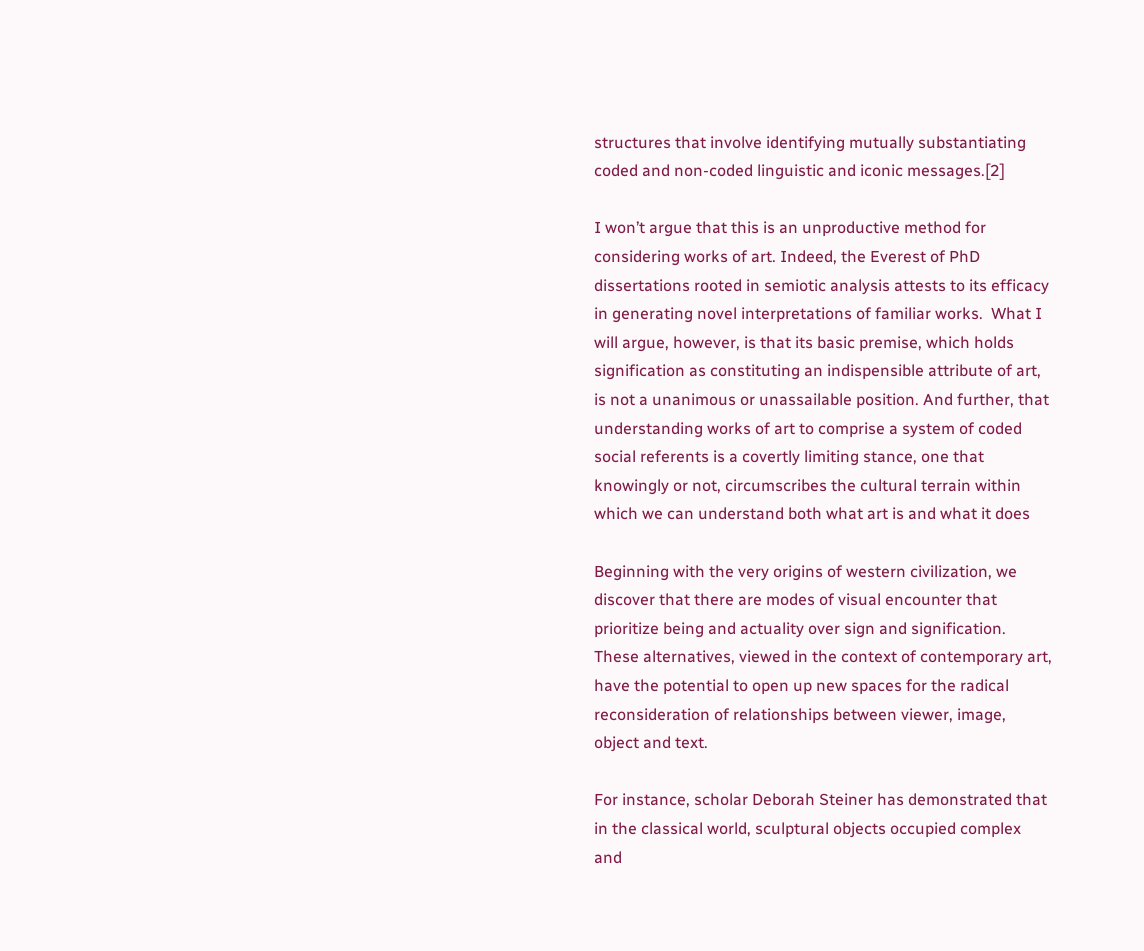structures that involve identifying mutually substantiating coded and non-coded linguistic and iconic messages.[2]

I won’t argue that this is an unproductive method for considering works of art. Indeed, the Everest of PhD dissertations rooted in semiotic analysis attests to its efficacy in generating novel interpretations of familiar works.  What I will argue, however, is that its basic premise, which holds signification as constituting an indispensible attribute of art, is not a unanimous or unassailable position. And further, that understanding works of art to comprise a system of coded social referents is a covertly limiting stance, one that knowingly or not, circumscribes the cultural terrain within which we can understand both what art is and what it does

Beginning with the very origins of western civilization, we discover that there are modes of visual encounter that prioritize being and actuality over sign and signification. These alternatives, viewed in the context of contemporary art, have the potential to open up new spaces for the radical reconsideration of relationships between viewer, image, object and text.

For instance, scholar Deborah Steiner has demonstrated that in the classical world, sculptural objects occupied complex and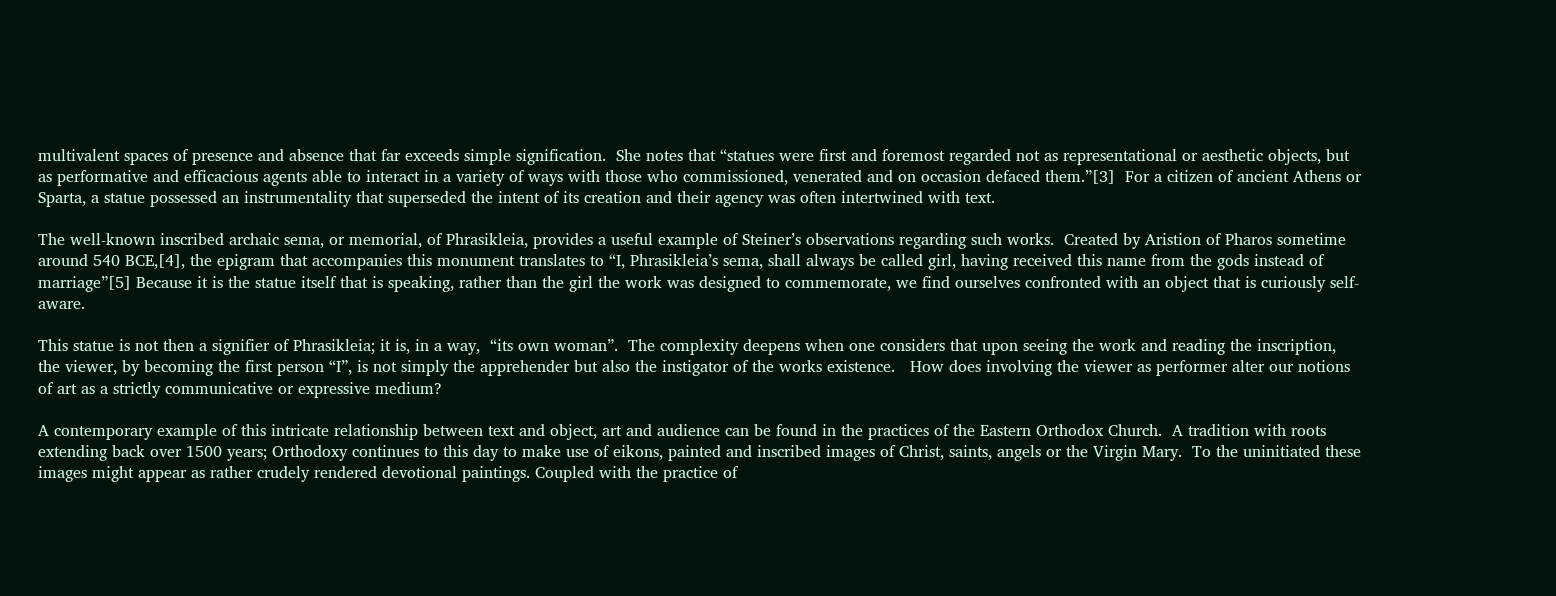multivalent spaces of presence and absence that far exceeds simple signification.  She notes that “statues were first and foremost regarded not as representational or aesthetic objects, but as performative and efficacious agents able to interact in a variety of ways with those who commissioned, venerated and on occasion defaced them.”[3]  For a citizen of ancient Athens or Sparta, a statue possessed an instrumentality that superseded the intent of its creation and their agency was often intertwined with text.

The well-known inscribed archaic sema, or memorial, of Phrasikleia, provides a useful example of Steiner’s observations regarding such works.  Created by Aristion of Pharos sometime around 540 BCE,[4], the epigram that accompanies this monument translates to “I, Phrasikleia’s sema, shall always be called girl, having received this name from the gods instead of marriage”[5] Because it is the statue itself that is speaking, rather than the girl the work was designed to commemorate, we find ourselves confronted with an object that is curiously self-aware.

This statue is not then a signifier of Phrasikleia; it is, in a way,  “its own woman”.  The complexity deepens when one considers that upon seeing the work and reading the inscription, the viewer, by becoming the first person “I”, is not simply the apprehender but also the instigator of the works existence.   How does involving the viewer as performer alter our notions of art as a strictly communicative or expressive medium?

A contemporary example of this intricate relationship between text and object, art and audience can be found in the practices of the Eastern Orthodox Church.  A tradition with roots extending back over 1500 years; Orthodoxy continues to this day to make use of eikons, painted and inscribed images of Christ, saints, angels or the Virgin Mary.  To the uninitiated these images might appear as rather crudely rendered devotional paintings. Coupled with the practice of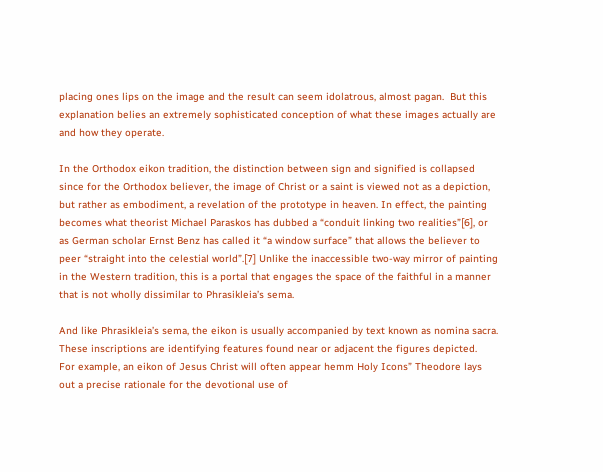placing ones lips on the image and the result can seem idolatrous, almost pagan.  But this explanation belies an extremely sophisticated conception of what these images actually are and how they operate.

In the Orthodox eikon tradition, the distinction between sign and signified is collapsed since for the Orthodox believer, the image of Christ or a saint is viewed not as a depiction, but rather as embodiment, a revelation of the prototype in heaven. In effect, the painting becomes what theorist Michael Paraskos has dubbed a “conduit linking two realities”[6], or as German scholar Ernst Benz has called it “a window surface” that allows the believer to peer “straight into the celestial world”.[7] Unlike the inaccessible two-way mirror of painting in the Western tradition, this is a portal that engages the space of the faithful in a manner that is not wholly dissimilar to Phrasikleia’s sema.

And like Phrasikleia’s sema, the eikon is usually accompanied by text known as nomina sacra. These inscriptions are identifying features found near or adjacent the figures depicted.  For example, an eikon of Jesus Christ will often appear hemm Holy Icons” Theodore lays out a precise rationale for the devotional use of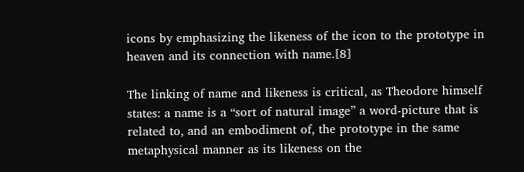icons by emphasizing the likeness of the icon to the prototype in heaven and its connection with name.[8]

The linking of name and likeness is critical, as Theodore himself states: a name is a “sort of natural image” a word-picture that is related to, and an embodiment of, the prototype in the same metaphysical manner as its likeness on the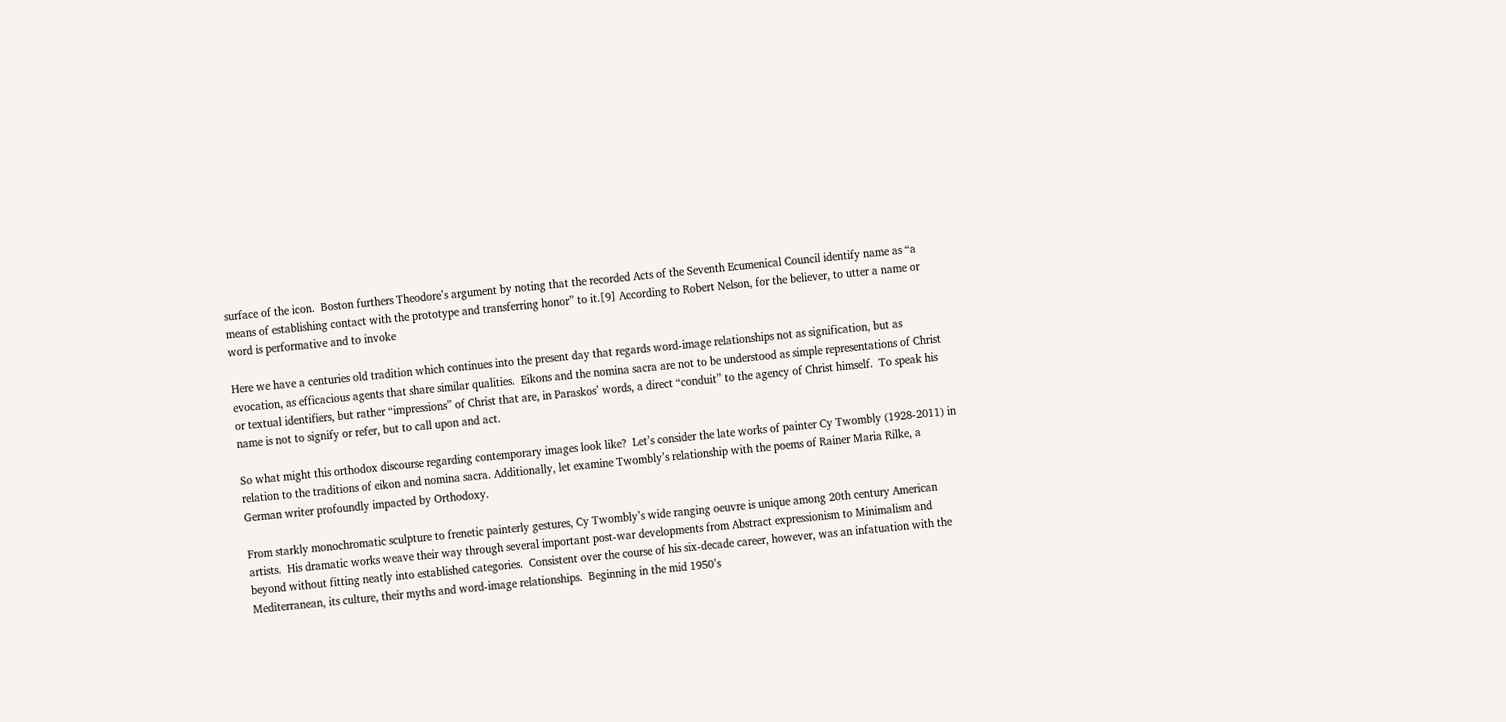surface of the icon.  Boston furthers Theodore’s argument by noting that the recorded Acts of the Seventh Ecumenical Council identify name as “a means of establishing contact with the prototype and transferring honor” to it.[9] According to Robert Nelson, for the believer, to utter a name or word is performative and to invoke

Here we have a centuries old tradition which continues into the present day that regards word-image relationships not as signification, but as evocation, as efficacious agents that share similar qualities.  Eikons and the nomina sacra are not to be understood as simple representations of Christ or textual identifiers, but rather “impressions” of Christ that are, in Paraskos’ words, a direct “conduit” to the agency of Christ himself.  To speak his name is not to signify or refer, but to call upon and act.

So what might this orthodox discourse regarding contemporary images look like?  Let’s consider the late works of painter Cy Twombly (1928-2011) in relation to the traditions of eikon and nomina sacra. Additionally, let examine Twombly’s relationship with the poems of Rainer Maria Rilke, a German writer profoundly impacted by Orthodoxy.

From starkly monochromatic sculpture to frenetic painterly gestures, Cy Twombly’s wide ranging oeuvre is unique among 20th century American artists.  His dramatic works weave their way through several important post-war developments from Abstract expressionism to Minimalism and beyond without fitting neatly into established categories.  Consistent over the course of his six-decade career, however, was an infatuation with the Mediterranean, its culture, their myths and word-image relationships.  Beginning in the mid 1950’s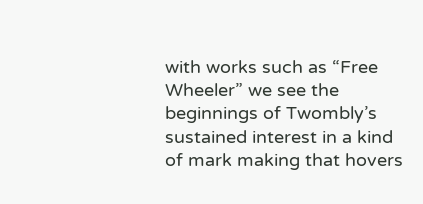with works such as “Free Wheeler” we see the beginnings of Twombly’s sustained interest in a kind of mark making that hovers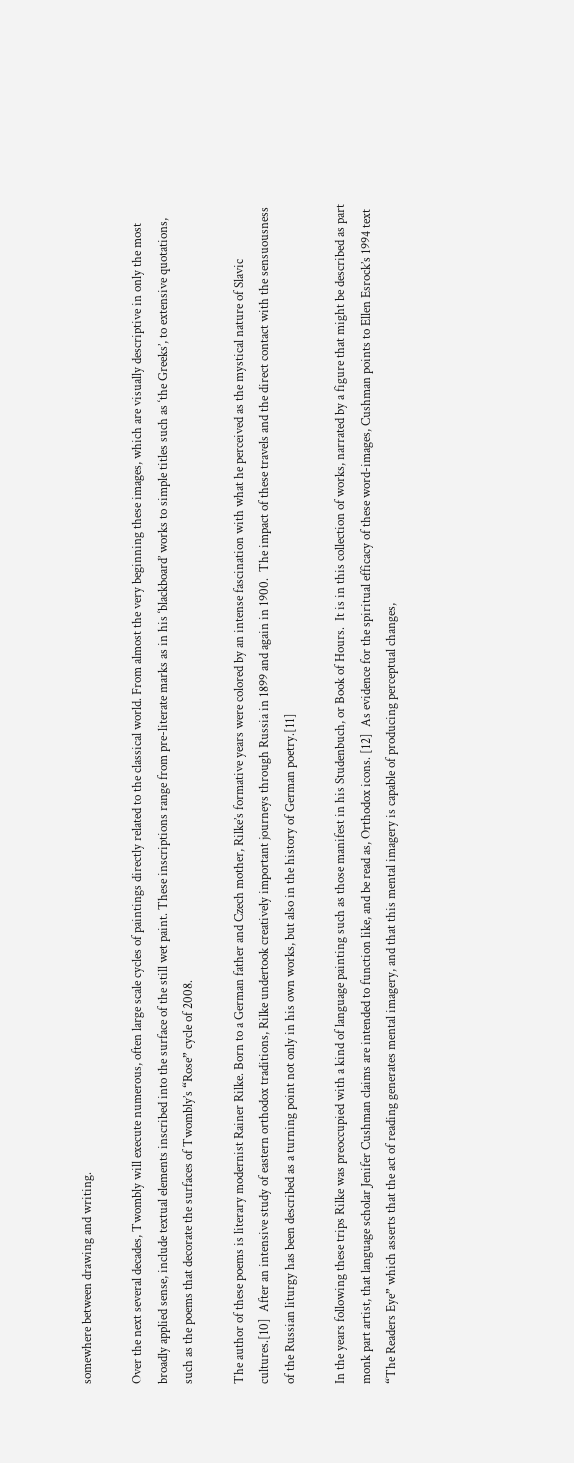somewhere between drawing and writing.

Over the next several decades, Twombly will execute numerous, often large scale cycles of paintings directly related to the classical world. From almost the very beginning these images, which are visually descriptive in only the most broadly applied sense, include textual elements inscribed into the surface of the still wet paint. These inscriptions range from pre-literate marks as in his ‘blackboard’ works to simple titles such as ‘the Greeks’, to extensive quotations, such as the poems that decorate the surfaces of Twombly’s “Rose” cycle of 2008.

The author of these poems is literary modernist Rainer Rilke. Born to a German father and Czech mother, Rilke’s formative years were colored by an intense fascination with what he perceived as the mystical nature of Slavic cultures.[10]  After an intensive study of eastern orthodox traditions, Rilke undertook creatively important journeys through Russia in 1899 and again in 1900.  The impact of these travels and the direct contact with the sensuousness of the Russian liturgy has been described as a turning point not only in his own works, but also in the history of German poetry.[11]

In the years following these trips Rilke was preoccupied with a kind of language painting such as those manifest in his Studenbuch, or Book of Hours.  It is in this collection of works, narrated by a figure that might be described as part monk part artist, that language scholar Jenifer Cushman claims are intended to function like, and be read as, Orthodox icons. [12]  As evidence for the spiritual efficacy of these word-images, Cushman points to Ellen Esrock’s 1994 text “The Readers Eye” which asserts that the act of reading generates mental imagery, and that this mental imagery is capable of producing perceptual changes,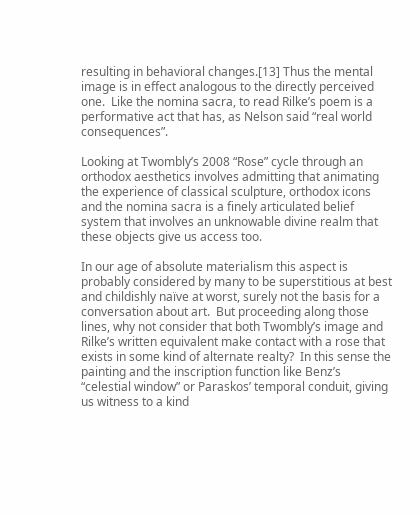resulting in behavioral changes.[13] Thus the mental image is in effect analogous to the directly perceived one.  Like the nomina sacra, to read Rilke’s poem is a performative act that has, as Nelson said “real world consequences”.

Looking at Twombly’s 2008 “Rose” cycle through an orthodox aesthetics involves admitting that animating the experience of classical sculpture, orthodox icons and the nomina sacra is a finely articulated belief system that involves an unknowable divine realm that these objects give us access too.

In our age of absolute materialism this aspect is probably considered by many to be superstitious at best and childishly naïve at worst, surely not the basis for a conversation about art.  But proceeding along those lines, why not consider that both Twombly’s image and Rilke’s written equivalent make contact with a rose that exists in some kind of alternate realty?  In this sense the painting and the inscription function like Benz’s “celestial window” or Paraskos’ temporal conduit, giving us witness to a kind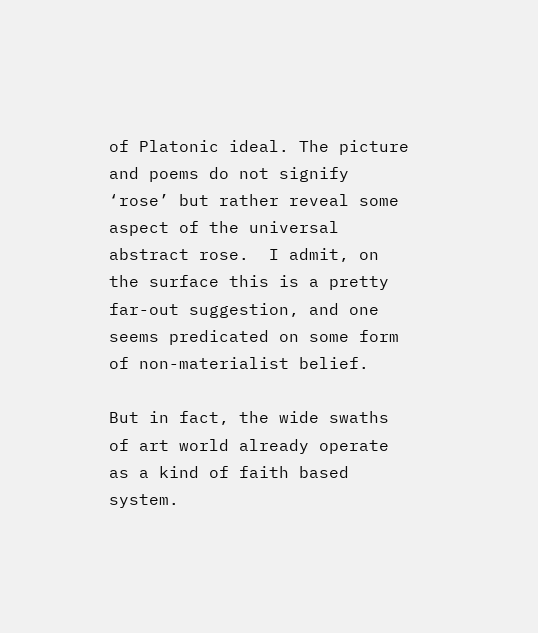of Platonic ideal. The picture and poems do not signify ‘rose’ but rather reveal some aspect of the universal abstract rose.  I admit, on the surface this is a pretty far-out suggestion, and one seems predicated on some form of non-materialist belief.

But in fact, the wide swaths of art world already operate as a kind of faith based system.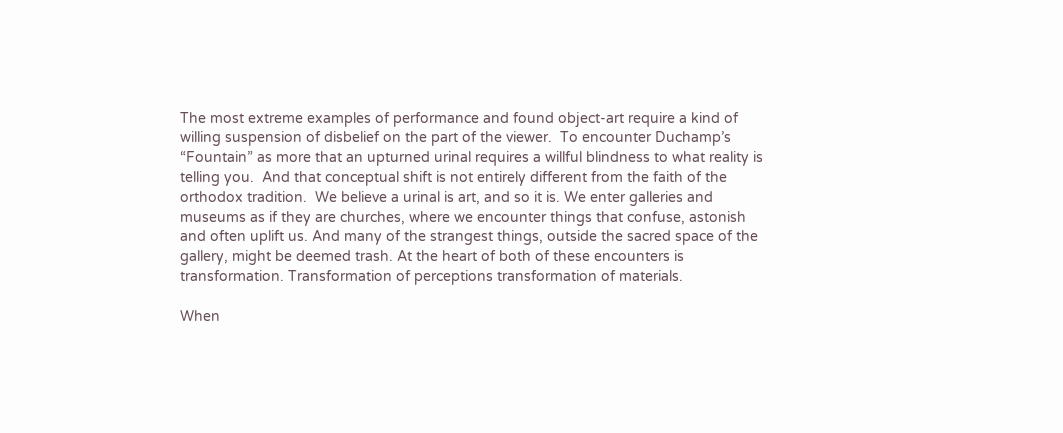The most extreme examples of performance and found object-art require a kind of willing suspension of disbelief on the part of the viewer.  To encounter Duchamp’s “Fountain” as more that an upturned urinal requires a willful blindness to what reality is telling you.  And that conceptual shift is not entirely different from the faith of the orthodox tradition.  We believe a urinal is art, and so it is. We enter galleries and museums as if they are churches, where we encounter things that confuse, astonish and often uplift us. And many of the strangest things, outside the sacred space of the gallery, might be deemed trash. At the heart of both of these encounters is transformation. Transformation of perceptions transformation of materials.

When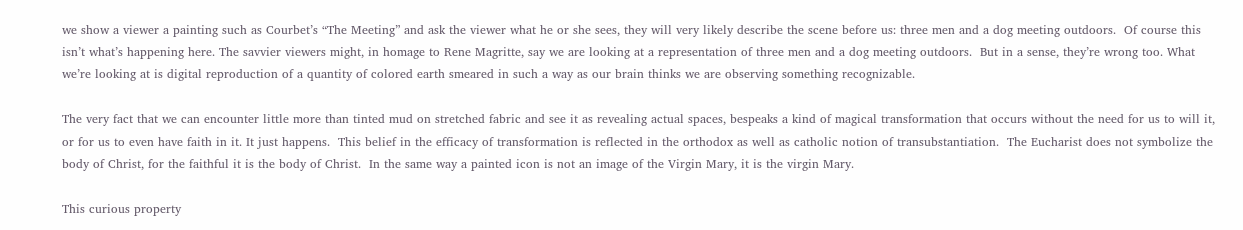we show a viewer a painting such as Courbet’s “The Meeting” and ask the viewer what he or she sees, they will very likely describe the scene before us: three men and a dog meeting outdoors.  Of course this isn’t what’s happening here. The savvier viewers might, in homage to Rene Magritte, say we are looking at a representation of three men and a dog meeting outdoors.  But in a sense, they’re wrong too. What we’re looking at is digital reproduction of a quantity of colored earth smeared in such a way as our brain thinks we are observing something recognizable.

The very fact that we can encounter little more than tinted mud on stretched fabric and see it as revealing actual spaces, bespeaks a kind of magical transformation that occurs without the need for us to will it, or for us to even have faith in it. It just happens.  This belief in the efficacy of transformation is reflected in the orthodox as well as catholic notion of transubstantiation.  The Eucharist does not symbolize the body of Christ, for the faithful it is the body of Christ.  In the same way a painted icon is not an image of the Virgin Mary, it is the virgin Mary.

This curious property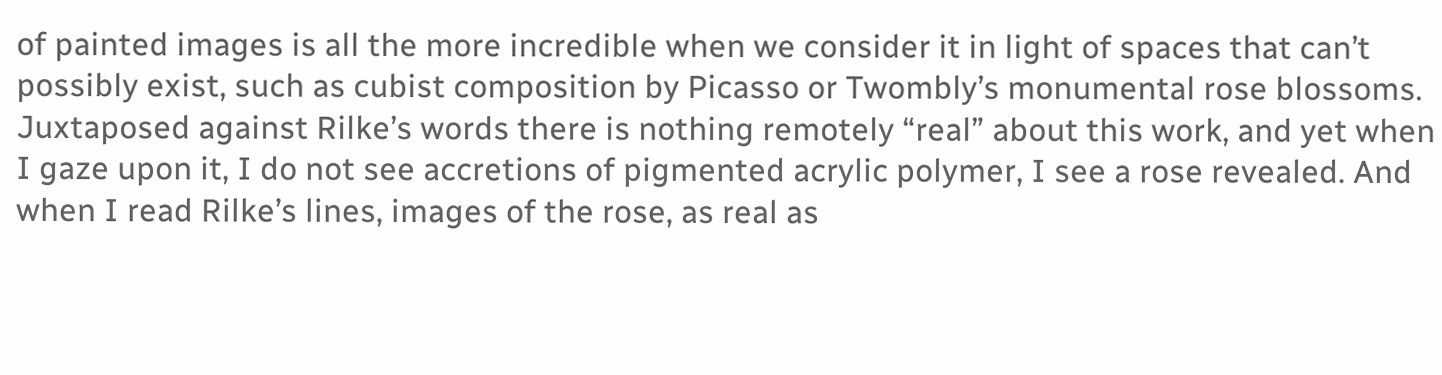of painted images is all the more incredible when we consider it in light of spaces that can’t possibly exist, such as cubist composition by Picasso or Twombly’s monumental rose blossoms.  Juxtaposed against Rilke’s words there is nothing remotely “real” about this work, and yet when I gaze upon it, I do not see accretions of pigmented acrylic polymer, I see a rose revealed. And when I read Rilke’s lines, images of the rose, as real as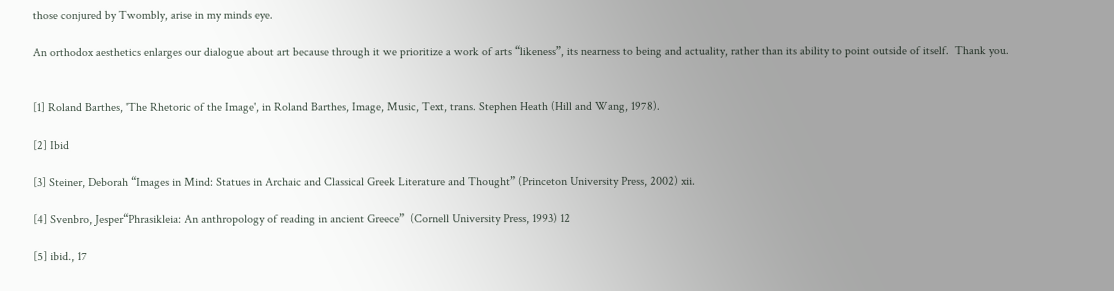those conjured by Twombly, arise in my minds eye.

An orthodox aesthetics enlarges our dialogue about art because through it we prioritize a work of arts “likeness”, its nearness to being and actuality, rather than its ability to point outside of itself.  Thank you.


[1] Roland Barthes, 'The Rhetoric of the Image', in Roland Barthes, Image, Music, Text, trans. Stephen Heath (Hill and Wang, 1978).

[2] Ibid

[3] Steiner, Deborah “Images in Mind: Statues in Archaic and Classical Greek Literature and Thought” (Princeton University Press, 2002) xii.

[4] Svenbro, Jesper“Phrasikleia: An anthropology of reading in ancient Greece”  (Cornell University Press, 1993) 12

[5] ibid., 17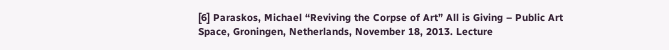[6] Paraskos, Michael “Reviving the Corpse of Art” All is Giving – Public Art Space, Groningen, Netherlands, November 18, 2013. Lecture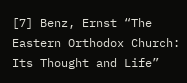[7] Benz, Ernst “The Eastern Orthodox Church: Its Thought and Life”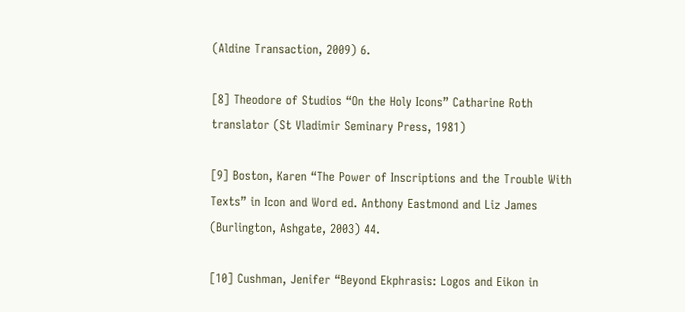(Aldine Transaction, 2009) 6.

[8] Theodore of Studios “On the Holy Icons” Catharine Roth translator (St Vladimir Seminary Press, 1981)

[9] Boston, Karen “The Power of Inscriptions and the Trouble With Texts” in Icon and Word ed. Anthony Eastmond and Liz James (Burlington, Ashgate, 2003) 44.

[10] Cushman, Jenifer “Beyond Ekphrasis: Logos and Eikon in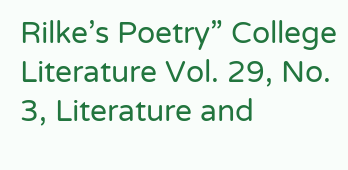Rilke’s Poetry” College Literature Vol. 29, No. 3, Literature and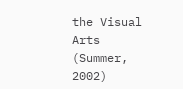the Visual Arts (Summer, 2002)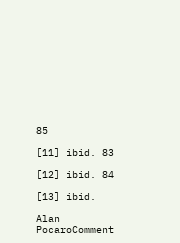85

[11] ibid. 83

[12] ibid. 84

[13] ibid.

Alan PocaroComment